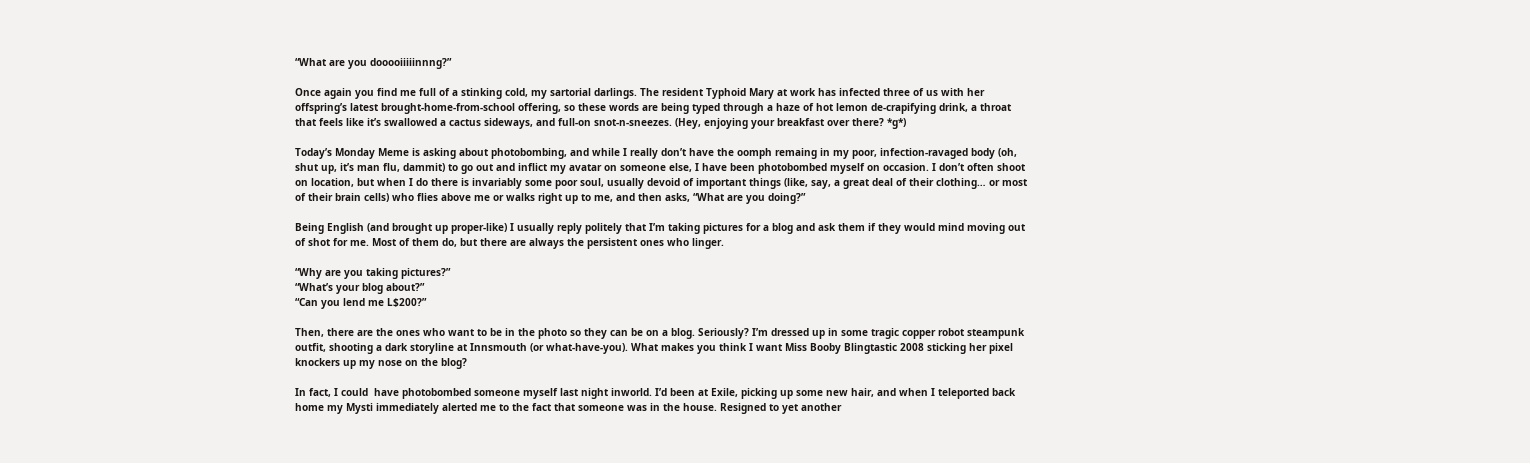“What are you dooooiiiiinnng?”

Once again you find me full of a stinking cold, my sartorial darlings. The resident Typhoid Mary at work has infected three of us with her offspring’s latest brought-home-from-school offering, so these words are being typed through a haze of hot lemon de-crapifying drink, a throat that feels like it’s swallowed a cactus sideways, and full-on snot-n-sneezes. (Hey, enjoying your breakfast over there? *g*)

Today’s Monday Meme is asking about photobombing, and while I really don’t have the oomph remaing in my poor, infection-ravaged body (oh, shut up, it’s man flu, dammit) to go out and inflict my avatar on someone else, I have been photobombed myself on occasion. I don’t often shoot on location, but when I do there is invariably some poor soul, usually devoid of important things (like, say, a great deal of their clothing… or most of their brain cells) who flies above me or walks right up to me, and then asks, “What are you doing?”

Being English (and brought up proper-like) I usually reply politely that I’m taking pictures for a blog and ask them if they would mind moving out of shot for me. Most of them do, but there are always the persistent ones who linger.

“Why are you taking pictures?”
“What’s your blog about?”
“Can you lend me L$200?”

Then, there are the ones who want to be in the photo so they can be on a blog. Seriously? I’m dressed up in some tragic copper robot steampunk outfit, shooting a dark storyline at Innsmouth (or what-have-you). What makes you think I want Miss Booby Blingtastic 2008 sticking her pixel knockers up my nose on the blog?

In fact, I could  have photobombed someone myself last night inworld. I’d been at Exile, picking up some new hair, and when I teleported back home my Mysti immediately alerted me to the fact that someone was in the house. Resigned to yet another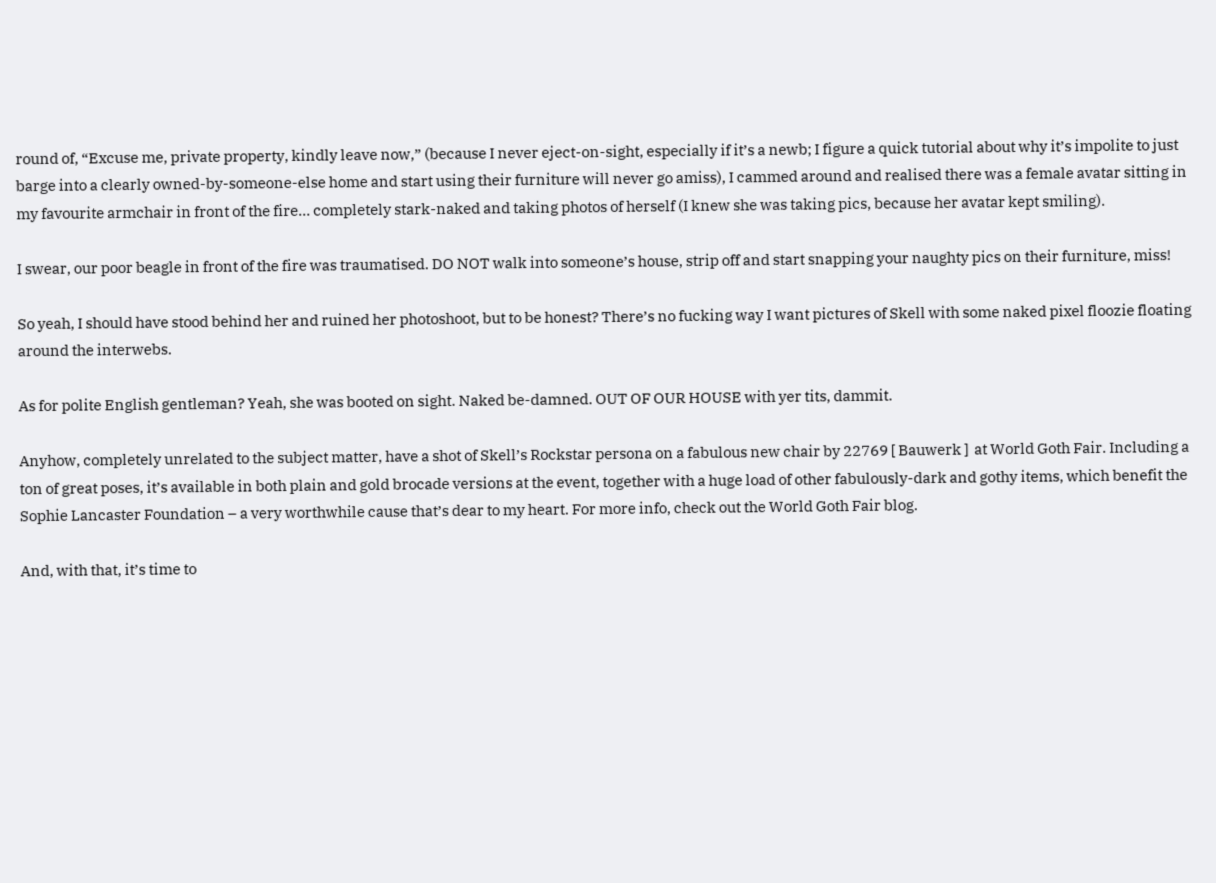round of, “Excuse me, private property, kindly leave now,” (because I never eject-on-sight, especially if it’s a newb; I figure a quick tutorial about why it’s impolite to just barge into a clearly owned-by-someone-else home and start using their furniture will never go amiss), I cammed around and realised there was a female avatar sitting in my favourite armchair in front of the fire… completely stark-naked and taking photos of herself (I knew she was taking pics, because her avatar kept smiling).

I swear, our poor beagle in front of the fire was traumatised. DO NOT walk into someone’s house, strip off and start snapping your naughty pics on their furniture, miss!

So yeah, I should have stood behind her and ruined her photoshoot, but to be honest? There’s no fucking way I want pictures of Skell with some naked pixel floozie floating around the interwebs.

As for polite English gentleman? Yeah, she was booted on sight. Naked be-damned. OUT OF OUR HOUSE with yer tits, dammit.

Anyhow, completely unrelated to the subject matter, have a shot of Skell’s Rockstar persona on a fabulous new chair by 22769 [ Bauwerk ]  at World Goth Fair. Including a ton of great poses, it’s available in both plain and gold brocade versions at the event, together with a huge load of other fabulously-dark and gothy items, which benefit the Sophie Lancaster Foundation – a very worthwhile cause that’s dear to my heart. For more info, check out the World Goth Fair blog.

And, with that, it’s time to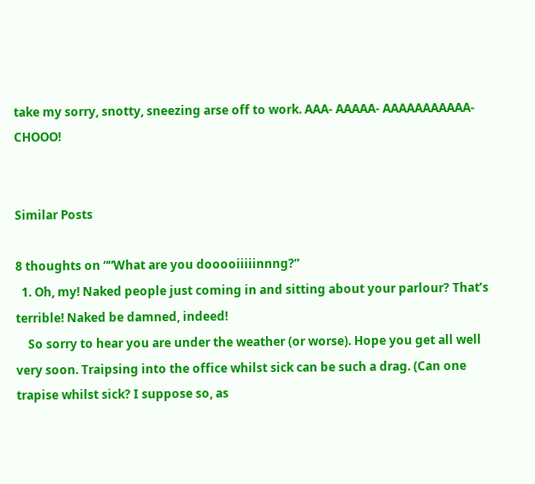take my sorry, snotty, sneezing arse off to work. AAA- AAAAA- AAAAAAAAAAA- CHOOO!


Similar Posts

8 thoughts on ““What are you dooooiiiiinnng?”
  1. Oh, my! Naked people just coming in and sitting about your parlour? That’s terrible! Naked be damned, indeed!
    So sorry to hear you are under the weather (or worse). Hope you get all well very soon. Traipsing into the office whilst sick can be such a drag. (Can one trapise whilst sick? I suppose so, as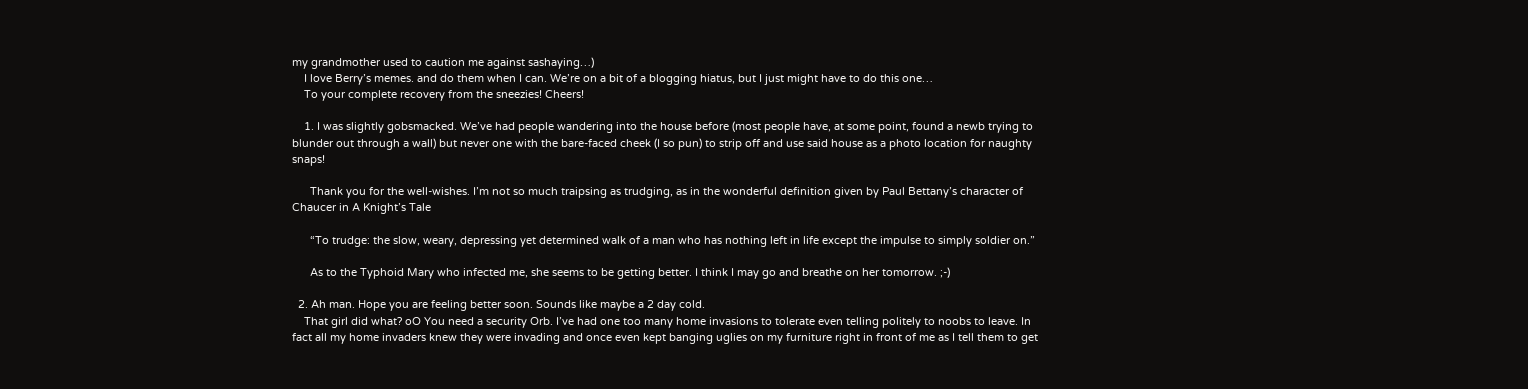my grandmother used to caution me against sashaying…)
    I love Berry’s memes. and do them when I can. We’re on a bit of a blogging hiatus, but I just might have to do this one…
    To your complete recovery from the sneezies! Cheers!

    1. I was slightly gobsmacked. We’ve had people wandering into the house before (most people have, at some point, found a newb trying to blunder out through a wall) but never one with the bare-faced cheek (I so pun) to strip off and use said house as a photo location for naughty snaps!

      Thank you for the well-wishes. I’m not so much traipsing as trudging, as in the wonderful definition given by Paul Bettany’s character of Chaucer in A Knight’s Tale

      “To trudge: the slow, weary, depressing yet determined walk of a man who has nothing left in life except the impulse to simply soldier on.”

      As to the Typhoid Mary who infected me, she seems to be getting better. I think I may go and breathe on her tomorrow. ;-)

  2. Ah man. Hope you are feeling better soon. Sounds like maybe a 2 day cold.
    That girl did what? oO You need a security Orb. I’ve had one too many home invasions to tolerate even telling politely to noobs to leave. In fact all my home invaders knew they were invading and once even kept banging uglies on my furniture right in front of me as I tell them to get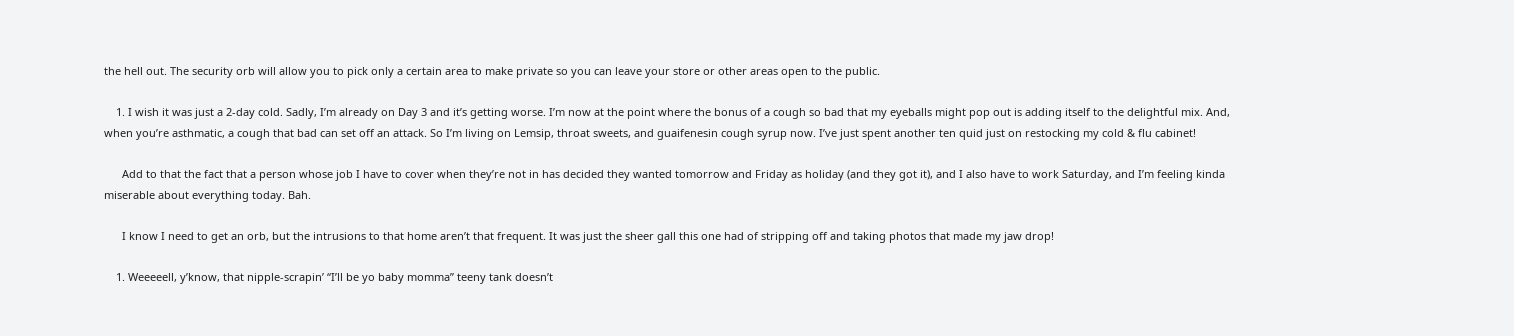the hell out. The security orb will allow you to pick only a certain area to make private so you can leave your store or other areas open to the public.

    1. I wish it was just a 2-day cold. Sadly, I’m already on Day 3 and it’s getting worse. I’m now at the point where the bonus of a cough so bad that my eyeballs might pop out is adding itself to the delightful mix. And, when you’re asthmatic, a cough that bad can set off an attack. So I’m living on Lemsip, throat sweets, and guaifenesin cough syrup now. I’ve just spent another ten quid just on restocking my cold & flu cabinet!

      Add to that the fact that a person whose job I have to cover when they’re not in has decided they wanted tomorrow and Friday as holiday (and they got it), and I also have to work Saturday, and I’m feeling kinda miserable about everything today. Bah.

      I know I need to get an orb, but the intrusions to that home aren’t that frequent. It was just the sheer gall this one had of stripping off and taking photos that made my jaw drop!

    1. Weeeeell, y’know, that nipple-scrapin’ “I’ll be yo baby momma” teeny tank doesn’t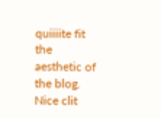quiiiite fit the aesthetic of the blog. Nice clit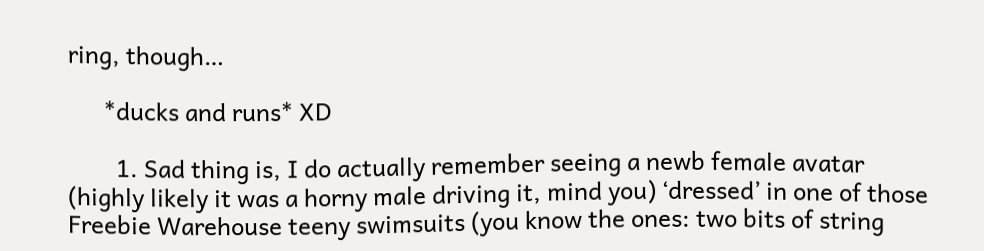ring, though…

      *ducks and runs* XD

        1. Sad thing is, I do actually remember seeing a newb female avatar (highly likely it was a horny male driving it, mind you) ‘dressed’ in one of those Freebie Warehouse teeny swimsuits (you know the ones: two bits of string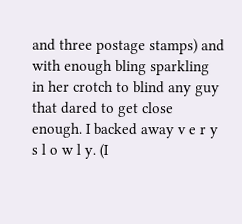and three postage stamps) and with enough bling sparkling in her crotch to blind any guy that dared to get close enough. I backed away v e r y s l o w l y. (I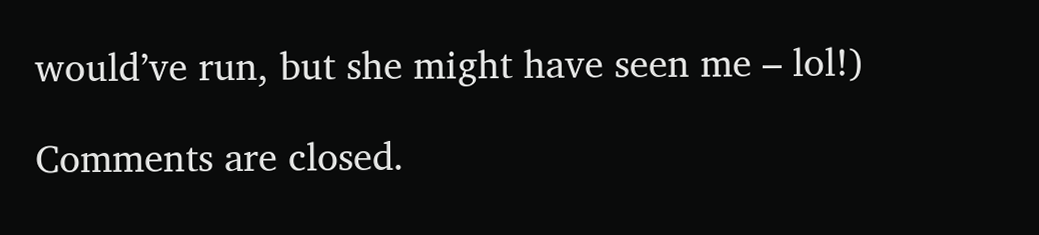would’ve run, but she might have seen me – lol!)

Comments are closed.